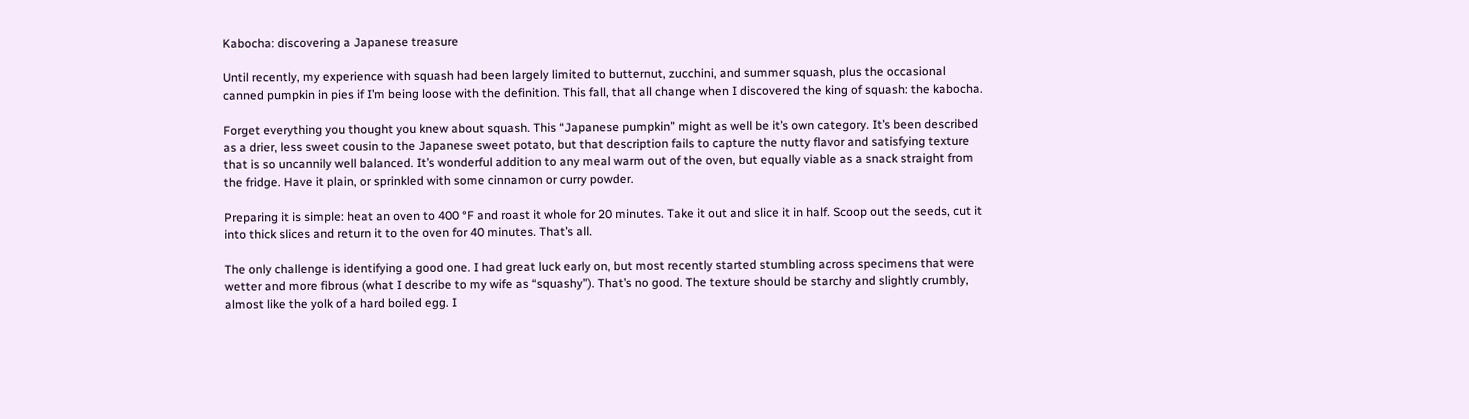Kabocha: discovering a Japanese treasure

Until recently, my experience with squash had been largely limited to butternut, zucchini, and summer squash, plus the occasional canned pumpkin in pies if I’m being loose with the definition. This fall, that all change when I discovered the king of squash: the kabocha.

Forget everything you thought you knew about squash. This “Japanese pumpkin” might as well be it’s own category. It’s been described as a drier, less sweet cousin to the Japanese sweet potato, but that description fails to capture the nutty flavor and satisfying texture that is so uncannily well balanced. It’s wonderful addition to any meal warm out of the oven, but equally viable as a snack straight from the fridge. Have it plain, or sprinkled with some cinnamon or curry powder.

Preparing it is simple: heat an oven to 400 °F and roast it whole for 20 minutes. Take it out and slice it in half. Scoop out the seeds, cut it into thick slices and return it to the oven for 40 minutes. That’s all.

The only challenge is identifying a good one. I had great luck early on, but most recently started stumbling across specimens that were wetter and more fibrous (what I describe to my wife as “squashy”). That’s no good. The texture should be starchy and slightly crumbly, almost like the yolk of a hard boiled egg. I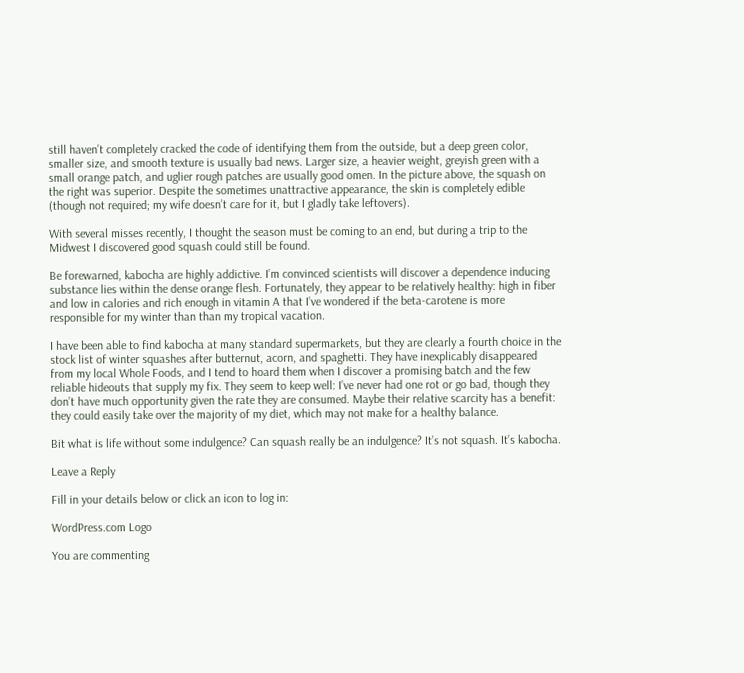still haven’t completely cracked the code of identifying them from the outside, but a deep green color, smaller size, and smooth texture is usually bad news. Larger size, a heavier weight, greyish green with a small orange patch, and uglier rough patches are usually good omen. In the picture above, the squash on the right was superior. Despite the sometimes unattractive appearance, the skin is completely edible (though not required; my wife doesn’t care for it, but I gladly take leftovers).

With several misses recently, I thought the season must be coming to an end, but during a trip to the Midwest I discovered good squash could still be found.

Be forewarned, kabocha are highly addictive. I’m convinced scientists will discover a dependence inducing substance lies within the dense orange flesh. Fortunately, they appear to be relatively healthy: high in fiber and low in calories and rich enough in vitamin A that I’ve wondered if the beta-carotene is more responsible for my winter than than my tropical vacation.

I have been able to find kabocha at many standard supermarkets, but they are clearly a fourth choice in the stock list of winter squashes after butternut, acorn, and spaghetti. They have inexplicably disappeared from my local Whole Foods, and I tend to hoard them when I discover a promising batch and the few reliable hideouts that supply my fix. They seem to keep well: I’ve never had one rot or go bad, though they don’t have much opportunity given the rate they are consumed. Maybe their relative scarcity has a benefit: they could easily take over the majority of my diet, which may not make for a healthy balance.

Bit what is life without some indulgence? Can squash really be an indulgence? It’s not squash. It’s kabocha.

Leave a Reply

Fill in your details below or click an icon to log in:

WordPress.com Logo

You are commenting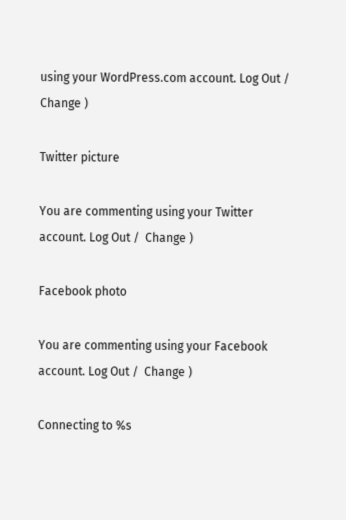using your WordPress.com account. Log Out /  Change )

Twitter picture

You are commenting using your Twitter account. Log Out /  Change )

Facebook photo

You are commenting using your Facebook account. Log Out /  Change )

Connecting to %s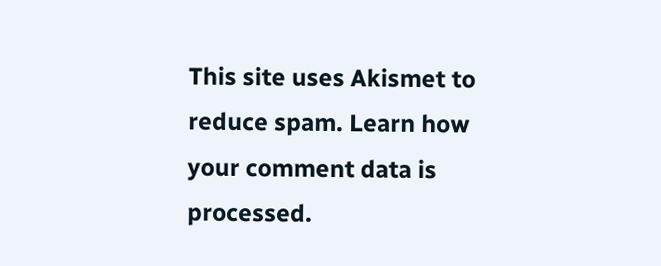This site uses Akismet to reduce spam. Learn how your comment data is processed.